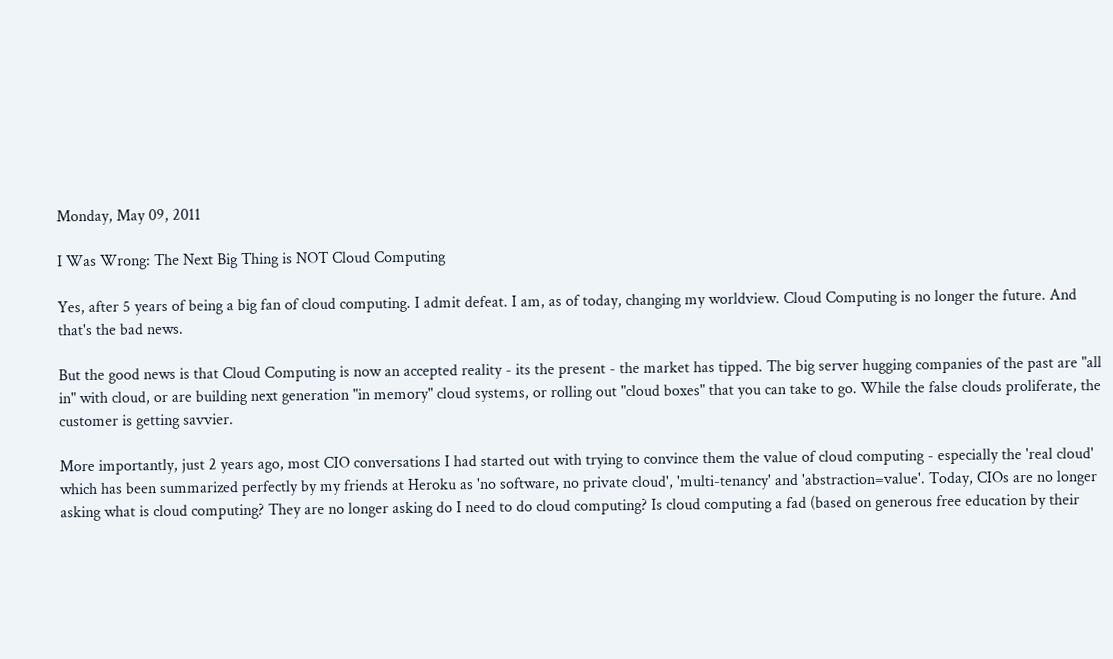Monday, May 09, 2011

I Was Wrong: The Next Big Thing is NOT Cloud Computing

Yes, after 5 years of being a big fan of cloud computing. I admit defeat. I am, as of today, changing my worldview. Cloud Computing is no longer the future. And that's the bad news.

But the good news is that Cloud Computing is now an accepted reality - its the present - the market has tipped. The big server hugging companies of the past are "all in" with cloud, or are building next generation "in memory" cloud systems, or rolling out "cloud boxes" that you can take to go. While the false clouds proliferate, the customer is getting savvier.

More importantly, just 2 years ago, most CIO conversations I had started out with trying to convince them the value of cloud computing - especially the 'real cloud' which has been summarized perfectly by my friends at Heroku as 'no software, no private cloud', 'multi-tenancy' and 'abstraction=value'. Today, CIOs are no longer asking what is cloud computing? They are no longer asking do I need to do cloud computing? Is cloud computing a fad (based on generous free education by their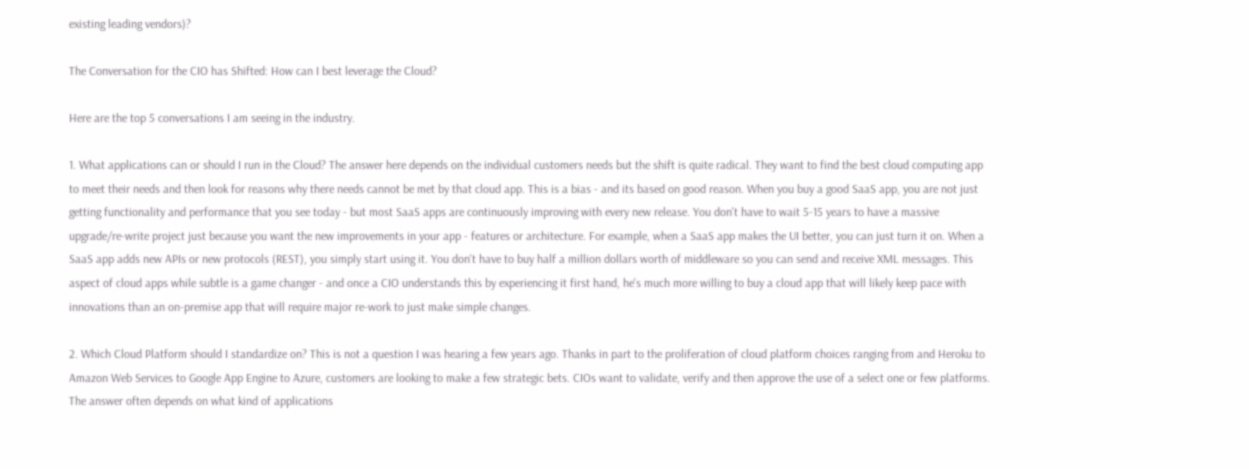existing leading vendors)?

The Conversation for the CIO has Shifted: How can I best leverage the Cloud?

Here are the top 5 conversations I am seeing in the industry.

1. What applications can or should I run in the Cloud? The answer here depends on the individual customers needs but the shift is quite radical. They want to find the best cloud computing app to meet their needs and then look for reasons why there needs cannot be met by that cloud app. This is a bias - and its based on good reason. When you buy a good SaaS app, you are not just getting functionality and performance that you see today - but most SaaS apps are continuously improving with every new release. You don't have to wait 5-15 years to have a massive upgrade/re-write project just because you want the new improvements in your app - features or architecture. For example, when a SaaS app makes the UI better, you can just turn it on. When a SaaS app adds new APIs or new protocols (REST), you simply start using it. You don't have to buy half a million dollars worth of middleware so you can send and receive XML messages. This aspect of cloud apps while subtle is a game changer - and once a CIO understands this by experiencing it first hand, he's much more willing to buy a cloud app that will likely keep pace with innovations than an on-premise app that will require major re-work to just make simple changes.

2. Which Cloud Platform should I standardize on? This is not a question I was hearing a few years ago. Thanks in part to the proliferation of cloud platform choices ranging from and Heroku to Amazon Web Services to Google App Engine to Azure, customers are looking to make a few strategic bets. CIOs want to validate, verify and then approve the use of a select one or few platforms. The answer often depends on what kind of applications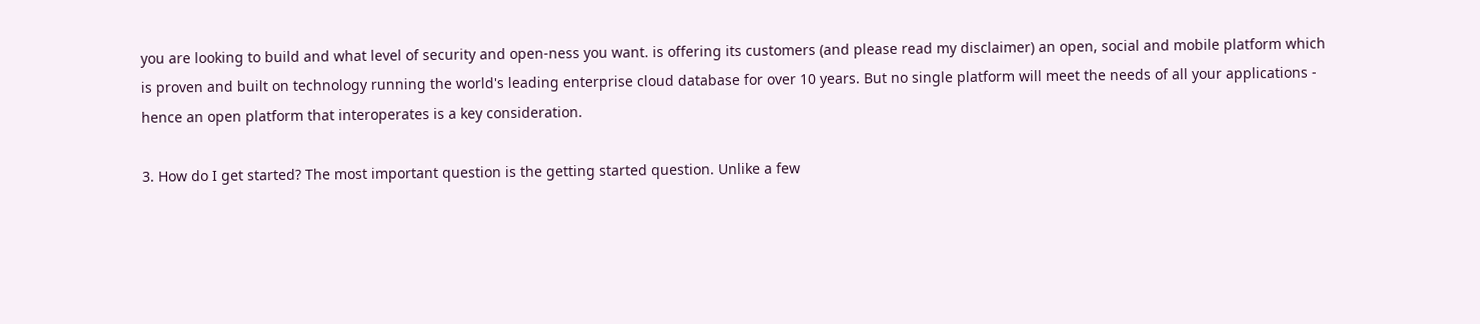you are looking to build and what level of security and open-ness you want. is offering its customers (and please read my disclaimer) an open, social and mobile platform which is proven and built on technology running the world's leading enterprise cloud database for over 10 years. But no single platform will meet the needs of all your applications - hence an open platform that interoperates is a key consideration.

3. How do I get started? The most important question is the getting started question. Unlike a few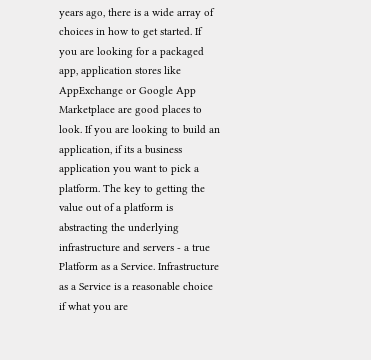years ago, there is a wide array of choices in how to get started. If you are looking for a packaged app, application stores like AppExchange or Google App Marketplace are good places to look. If you are looking to build an application, if its a business application you want to pick a platform. The key to getting the value out of a platform is abstracting the underlying infrastructure and servers - a true Platform as a Service. Infrastructure as a Service is a reasonable choice if what you are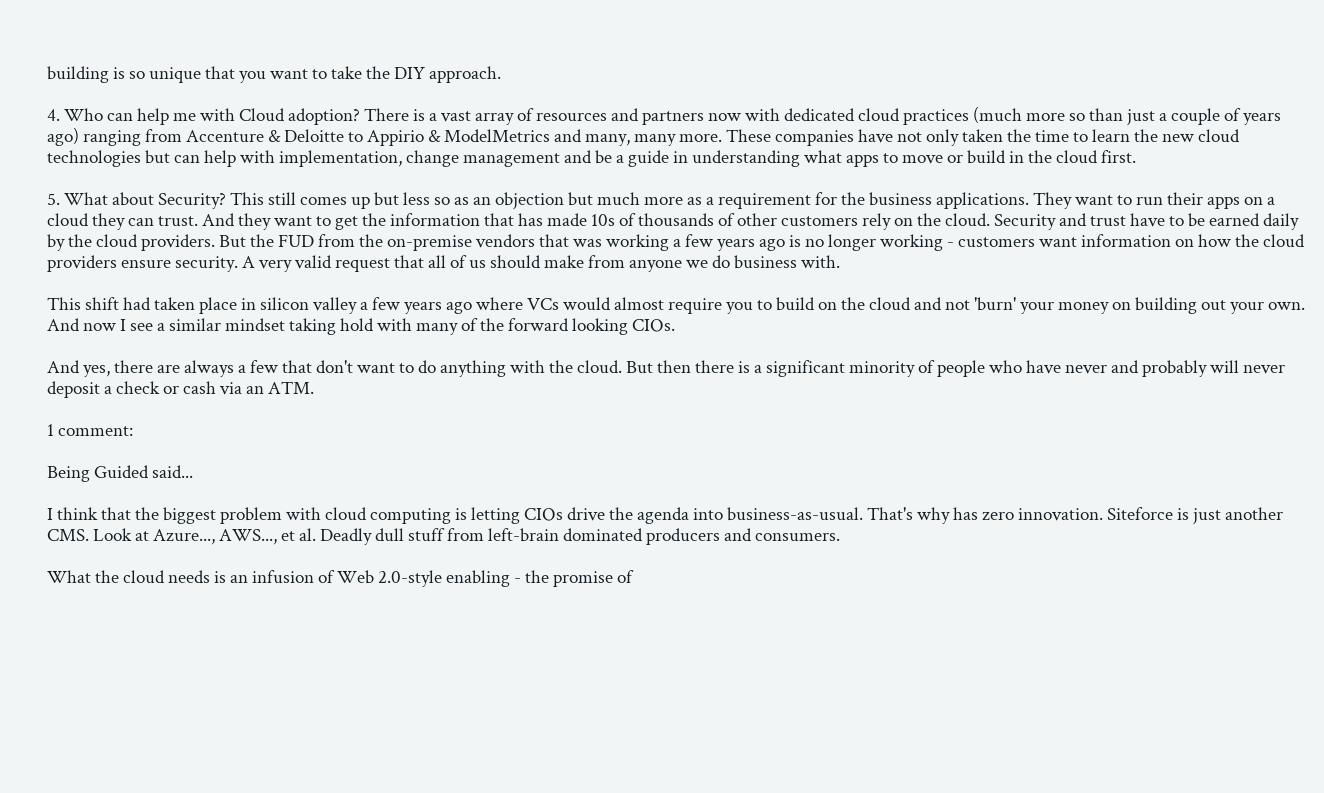building is so unique that you want to take the DIY approach.

4. Who can help me with Cloud adoption? There is a vast array of resources and partners now with dedicated cloud practices (much more so than just a couple of years ago) ranging from Accenture & Deloitte to Appirio & ModelMetrics and many, many more. These companies have not only taken the time to learn the new cloud technologies but can help with implementation, change management and be a guide in understanding what apps to move or build in the cloud first.

5. What about Security? This still comes up but less so as an objection but much more as a requirement for the business applications. They want to run their apps on a cloud they can trust. And they want to get the information that has made 10s of thousands of other customers rely on the cloud. Security and trust have to be earned daily by the cloud providers. But the FUD from the on-premise vendors that was working a few years ago is no longer working - customers want information on how the cloud providers ensure security. A very valid request that all of us should make from anyone we do business with.

This shift had taken place in silicon valley a few years ago where VCs would almost require you to build on the cloud and not 'burn' your money on building out your own. And now I see a similar mindset taking hold with many of the forward looking CIOs.

And yes, there are always a few that don't want to do anything with the cloud. But then there is a significant minority of people who have never and probably will never deposit a check or cash via an ATM.

1 comment:

Being Guided said...

I think that the biggest problem with cloud computing is letting CIOs drive the agenda into business-as-usual. That's why has zero innovation. Siteforce is just another CMS. Look at Azure..., AWS..., et al. Deadly dull stuff from left-brain dominated producers and consumers.

What the cloud needs is an infusion of Web 2.0-style enabling - the promise of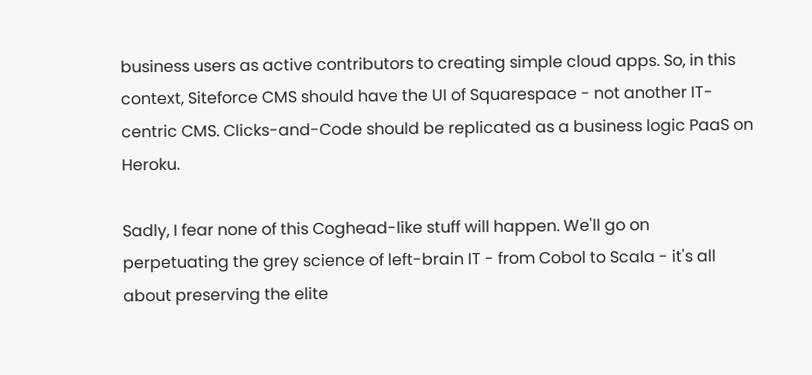business users as active contributors to creating simple cloud apps. So, in this context, Siteforce CMS should have the UI of Squarespace - not another IT-centric CMS. Clicks-and-Code should be replicated as a business logic PaaS on Heroku.

Sadly, I fear none of this Coghead-like stuff will happen. We'll go on perpetuating the grey science of left-brain IT - from Cobol to Scala - it's all about preserving the elite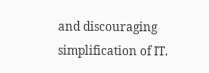and discouraging simplification of IT.